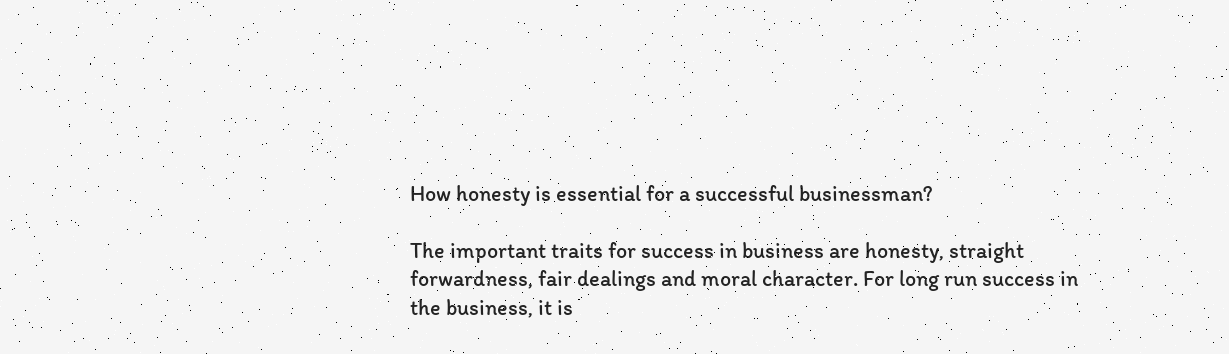How honesty is essential for a successful businessman?

The important traits for success in business are honesty, straight forwardness, fair dealings and moral character. For long run success in the business, it is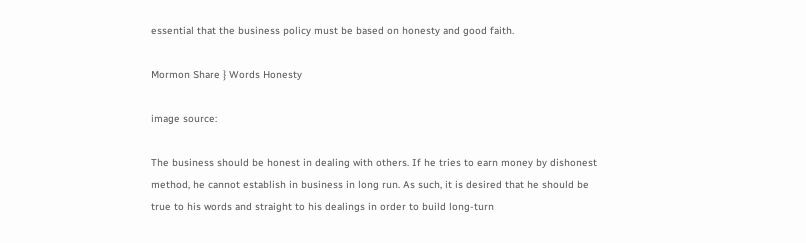essential that the business policy must be based on honesty and good faith.

Mormon Share } Words Honesty

image source:

The business should be honest in dealing with others. If he tries to earn money by dishonest method, he cannot establish in business in long run. As such, it is desired that he should be true to his words and straight to his dealings in order to build long-turn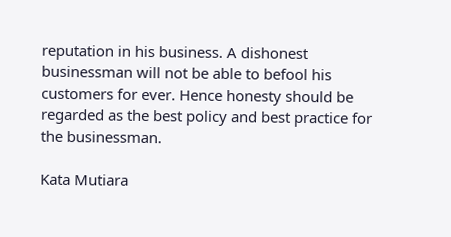reputation in his business. A dishonest businessman will not be able to befool his customers for ever. Hence honesty should be regarded as the best policy and best practice for the businessman.

Kata Mutiara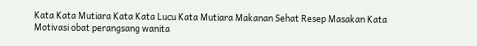Kata Kata Mutiara Kata Kata Lucu Kata Mutiara Makanan Sehat Resep Masakan Kata Motivasi obat perangsang wanita